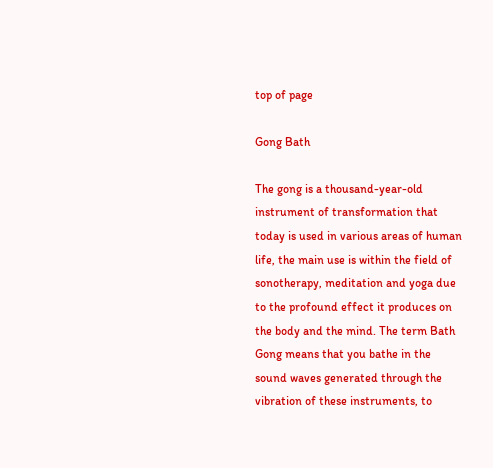top of page

Gong Bath

The gong is a thousand-year-old instrument of transformation that today is used in various areas of human life, the main use is within the field of sonotherapy, meditation and yoga due to the profound effect it produces on the body and the mind. The term Bath Gong means that you bathe in the sound waves generated through the vibration of these instruments, to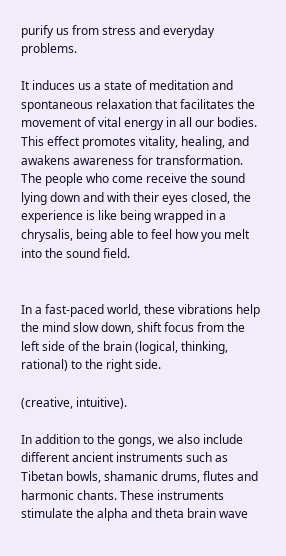purify us from stress and everyday problems.

It induces us a state of meditation and spontaneous relaxation that facilitates the movement of vital energy in all our bodies. This effect promotes vitality, healing, and awakens awareness for transformation. The people who come receive the sound lying down and with their eyes closed, the experience is like being wrapped in a chrysalis, being able to feel how you melt into the sound field.


In a fast-paced world, these vibrations help the mind slow down, shift focus from the left side of the brain (logical, thinking, rational) to the right side.

(creative, intuitive).

In addition to the gongs, we also include different ancient instruments such as Tibetan bowls, shamanic drums, flutes and harmonic chants. These instruments stimulate the alpha and theta brain wave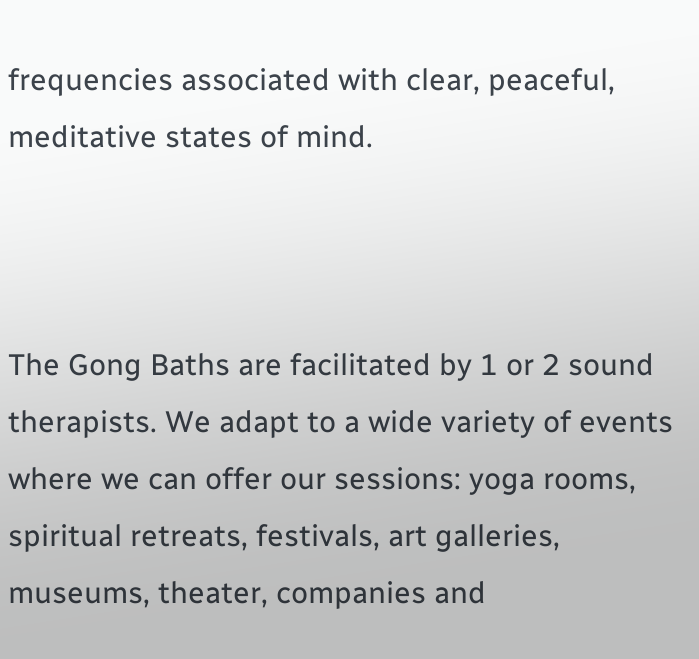frequencies associated with clear, peaceful, meditative states of mind.



The Gong Baths are facilitated by 1 or 2 sound therapists. We adapt to a wide variety of events where we can offer our sessions: yoga rooms, spiritual retreats, festivals, art galleries, museums, theater, companies and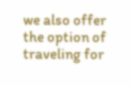we also offer the option of traveling for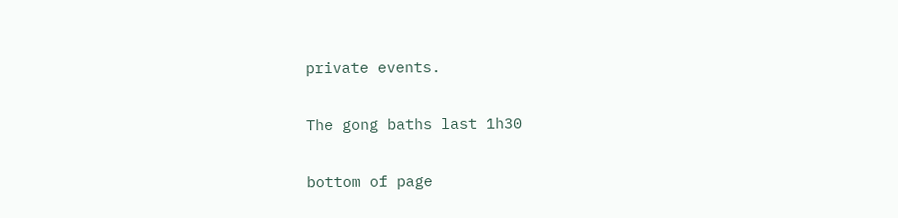private events.

The gong baths last 1h30

bottom of page